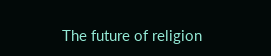The future of religion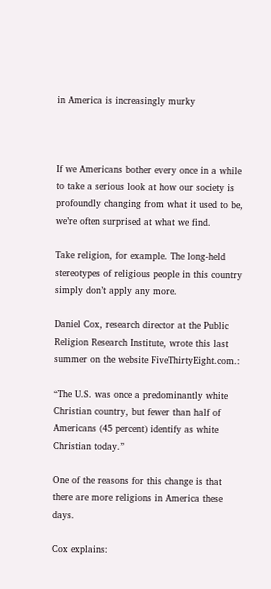in America is increasingly murky



If we Americans bother every once in a while to take a serious look at how our society is profoundly changing from what it used to be, we’re often surprised at what we find.

Take religion, for example. The long-held stereotypes of religious people in this country simply don’t apply any more.

Daniel Cox, research director at the Public Religion Research Institute, wrote this last summer on the website FiveThirtyEight.com.:

“The U.S. was once a predominantly white Christian country, but fewer than half of Americans (45 percent) identify as white Christian today.”

One of the reasons for this change is that there are more religions in America these days.

Cox explains: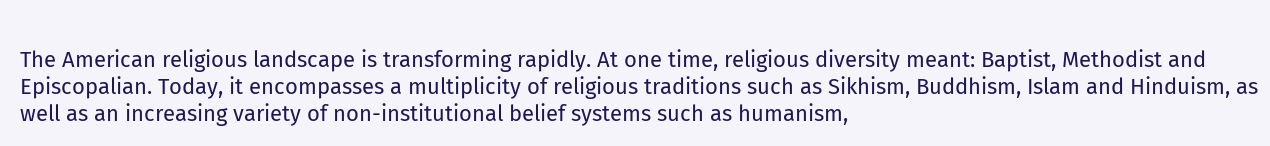The American religious landscape is transforming rapidly. At one time, religious diversity meant: Baptist, Methodist and Episcopalian. Today, it encompasses a multiplicity of religious traditions such as Sikhism, Buddhism, Islam and Hinduism, as well as an increasing variety of non-institutional belief systems such as humanism,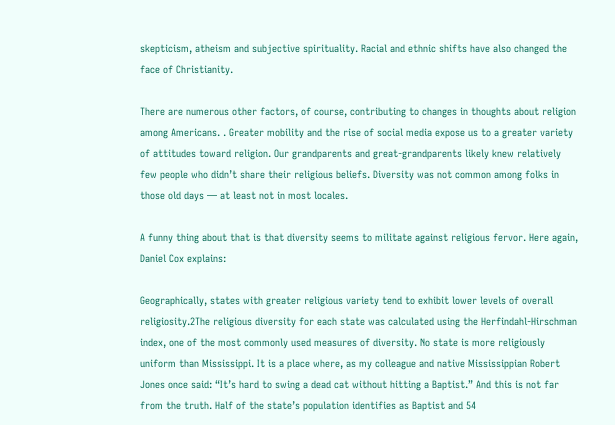skepticism, atheism and subjective spirituality. Racial and ethnic shifts have also changed the face of Christianity.

There are numerous other factors, of course, contributing to changes in thoughts about religion among Americans. . Greater mobility and the rise of social media expose us to a greater variety of attitudes toward religion. Our grandparents and great-grandparents likely knew relatively few people who didn’t share their religious beliefs. Diversity was not common among folks in those old days — at least not in most locales.

A funny thing about that is that diversity seems to militate against religious fervor. Here again, Daniel Cox explains:

Geographically, states with greater religious variety tend to exhibit lower levels of overall religiosity.2The religious diversity for each state was calculated using the Herfindahl-Hirschman index, one of the most commonly used measures of diversity. No state is more religiously uniform than Mississippi. It is a place where, as my colleague and native Mississippian Robert Jones once said: “It’s hard to swing a dead cat without hitting a Baptist.” And this is not far from the truth. Half of the state’s population identifies as Baptist and 54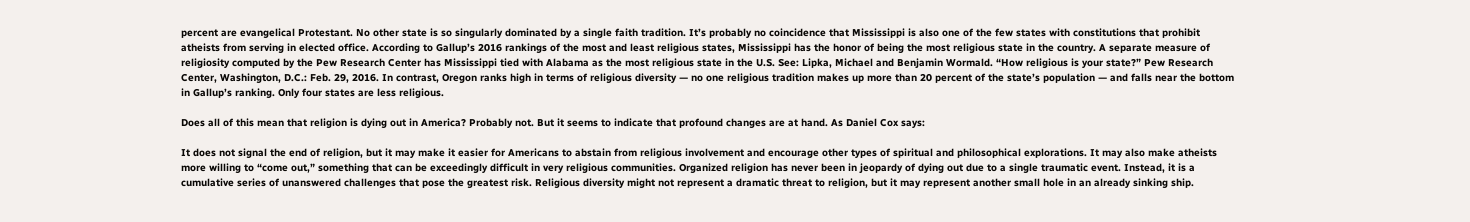percent are evangelical Protestant. No other state is so singularly dominated by a single faith tradition. It’s probably no coincidence that Mississippi is also one of the few states with constitutions that prohibit atheists from serving in elected office. According to Gallup’s 2016 rankings of the most and least religious states, Mississippi has the honor of being the most religious state in the country. A separate measure of religiosity computed by the Pew Research Center has Mississippi tied with Alabama as the most religious state in the U.S. See: Lipka, Michael and Benjamin Wormald. “How religious is your state?” Pew Research Center, Washington, D.C.: Feb. 29, 2016. In contrast, Oregon ranks high in terms of religious diversity — no one religious tradition makes up more than 20 percent of the state’s population — and falls near the bottom in Gallup’s ranking. Only four states are less religious.

Does all of this mean that religion is dying out in America? Probably not. But it seems to indicate that profound changes are at hand. As Daniel Cox says:

It does not signal the end of religion, but it may make it easier for Americans to abstain from religious involvement and encourage other types of spiritual and philosophical explorations. It may also make atheists more willing to “come out,” something that can be exceedingly difficult in very religious communities. Organized religion has never been in jeopardy of dying out due to a single traumatic event. Instead, it is a cumulative series of unanswered challenges that pose the greatest risk. Religious diversity might not represent a dramatic threat to religion, but it may represent another small hole in an already sinking ship.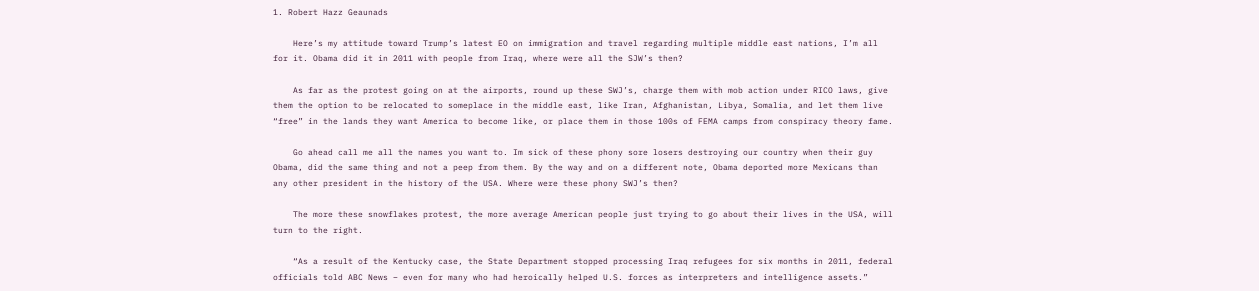1. Robert Hazz Geaunads

    Here’s my attitude toward Trump’s latest EO on immigration and travel regarding multiple middle east nations, I’m all for it. Obama did it in 2011 with people from Iraq, where were all the SJW’s then?

    As far as the protest going on at the airports, round up these SWJ’s, charge them with mob action under RICO laws, give them the option to be relocated to someplace in the middle east, like Iran, Afghanistan, Libya, Somalia, and let them live “free” in the lands they want America to become like, or place them in those 100s of FEMA camps from conspiracy theory fame.

    Go ahead call me all the names you want to. Im sick of these phony sore losers destroying our country when their guy Obama, did the same thing and not a peep from them. By the way and on a different note, Obama deported more Mexicans than any other president in the history of the USA. Where were these phony SWJ’s then?

    The more these snowflakes protest, the more average American people just trying to go about their lives in the USA, will turn to the right.

    “As a result of the Kentucky case, the State Department stopped processing Iraq refugees for six months in 2011, federal officials told ABC News – even for many who had heroically helped U.S. forces as interpreters and intelligence assets.”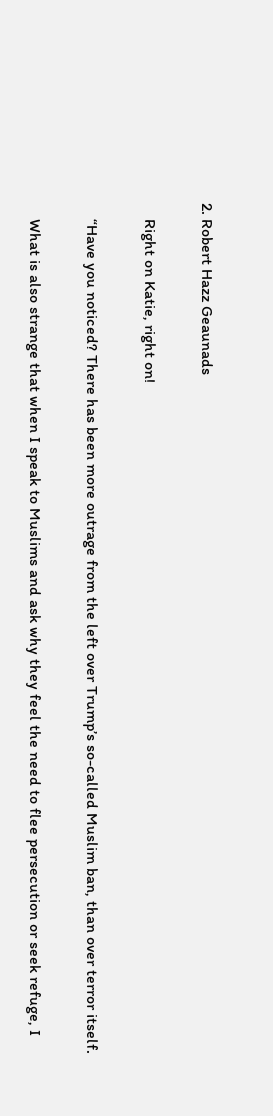2. Robert Hazz Geaunads

    Right on Katie, right on!

    “Have you noticed? There has been more outrage from the left over Trump’s so-called Muslim ban, than over terror itself.

    What is also strange that when I speak to Muslims and ask why they feel the need to flee persecution or seek refuge, I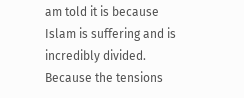am told it is because Islam is suffering and is incredibly divided. Because the tensions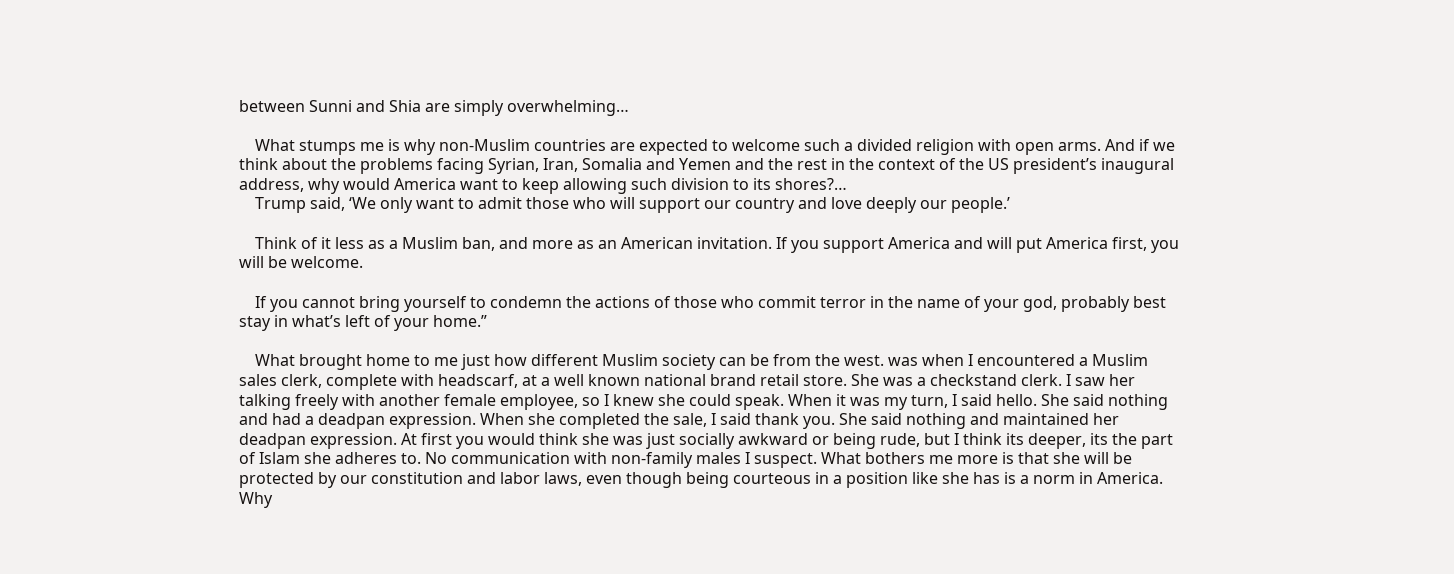between Sunni and Shia are simply overwhelming…

    What stumps me is why non-Muslim countries are expected to welcome such a divided religion with open arms. And if we think about the problems facing Syrian, Iran, Somalia and Yemen and the rest in the context of the US president’s inaugural address, why would America want to keep allowing such division to its shores?…
    Trump said, ‘We only want to admit those who will support our country and love deeply our people.’

    Think of it less as a Muslim ban, and more as an American invitation. If you support America and will put America first, you will be welcome.

    If you cannot bring yourself to condemn the actions of those who commit terror in the name of your god, probably best stay in what’s left of your home.”

    What brought home to me just how different Muslim society can be from the west. was when I encountered a Muslim sales clerk, complete with headscarf, at a well known national brand retail store. She was a checkstand clerk. I saw her talking freely with another female employee, so I knew she could speak. When it was my turn, I said hello. She said nothing and had a deadpan expression. When she completed the sale, I said thank you. She said nothing and maintained her deadpan expression. At first you would think she was just socially awkward or being rude, but I think its deeper, its the part of Islam she adheres to. No communication with non-family males I suspect. What bothers me more is that she will be protected by our constitution and labor laws, even though being courteous in a position like she has is a norm in America. Why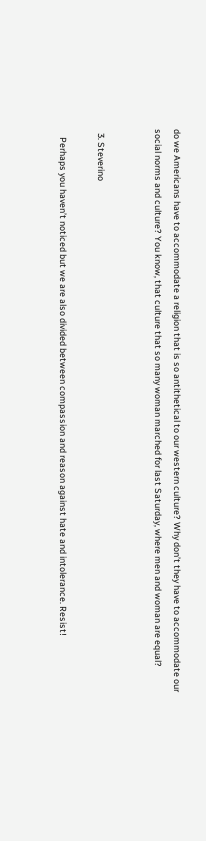do we Americans have to accommodate a religion that is so antithetical to our western culture? Why don’t they have to accommodate our social norms and culture? You know, that culture that so many woman marched for last Saturday, where men and woman are equal?


  3. Steverino

    Perhaps you haven’t noticed but we are also divided between compassion and reason against hate and intolerance. Resist!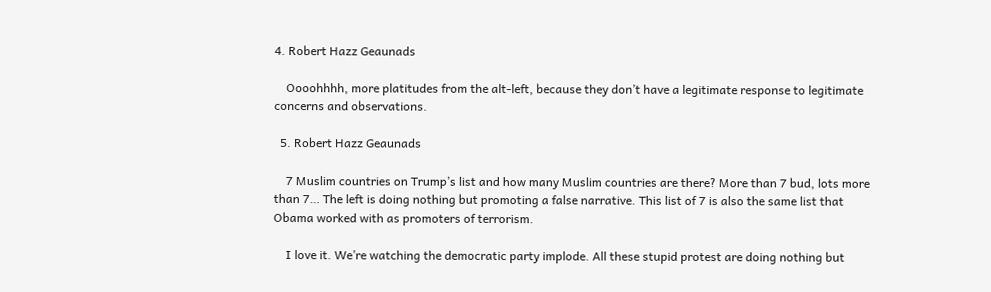4. Robert Hazz Geaunads

    Oooohhhh, more platitudes from the alt-left, because they don’t have a legitimate response to legitimate concerns and observations.

  5. Robert Hazz Geaunads

    7 Muslim countries on Trump’s list and how many Muslim countries are there? More than 7 bud, lots more than 7… The left is doing nothing but promoting a false narrative. This list of 7 is also the same list that Obama worked with as promoters of terrorism.

    I love it. We’re watching the democratic party implode. All these stupid protest are doing nothing but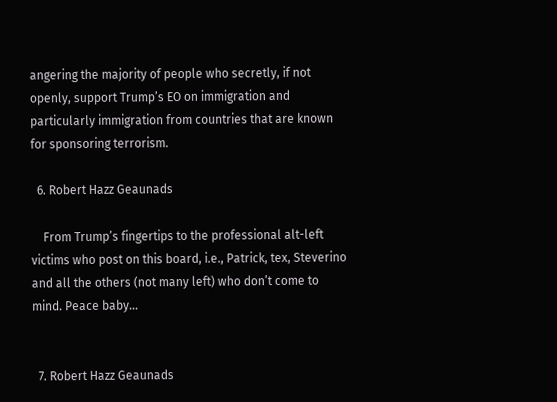angering the majority of people who secretly, if not openly, support Trump’s EO on immigration and particularly immigration from countries that are known for sponsoring terrorism.

  6. Robert Hazz Geaunads

    From Trump’s fingertips to the professional alt-left victims who post on this board, i.e., Patrick, tex, Steverino and all the others (not many left) who don’t come to mind. Peace baby…


  7. Robert Hazz Geaunads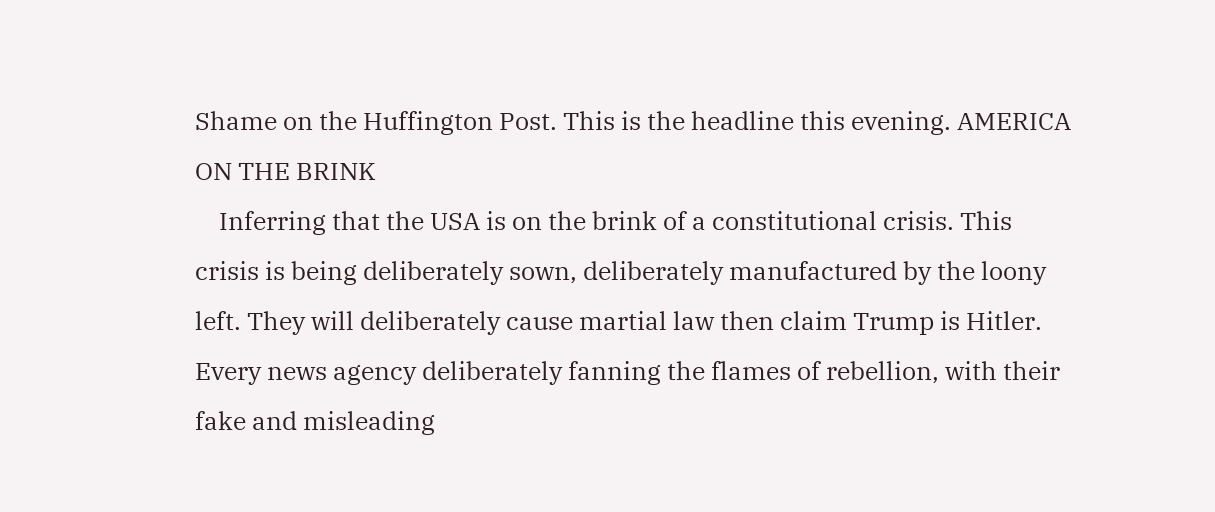Shame on the Huffington Post. This is the headline this evening. AMERICA ON THE BRINK
    Inferring that the USA is on the brink of a constitutional crisis. This crisis is being deliberately sown, deliberately manufactured by the loony left. They will deliberately cause martial law then claim Trump is Hitler. Every news agency deliberately fanning the flames of rebellion, with their fake and misleading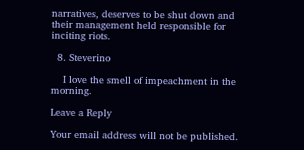narratives, deserves to be shut down and their management held responsible for inciting riots.

  8. Steverino

    I love the smell of impeachment in the morning.

Leave a Reply

Your email address will not be published.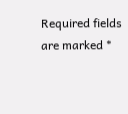Required fields are marked *